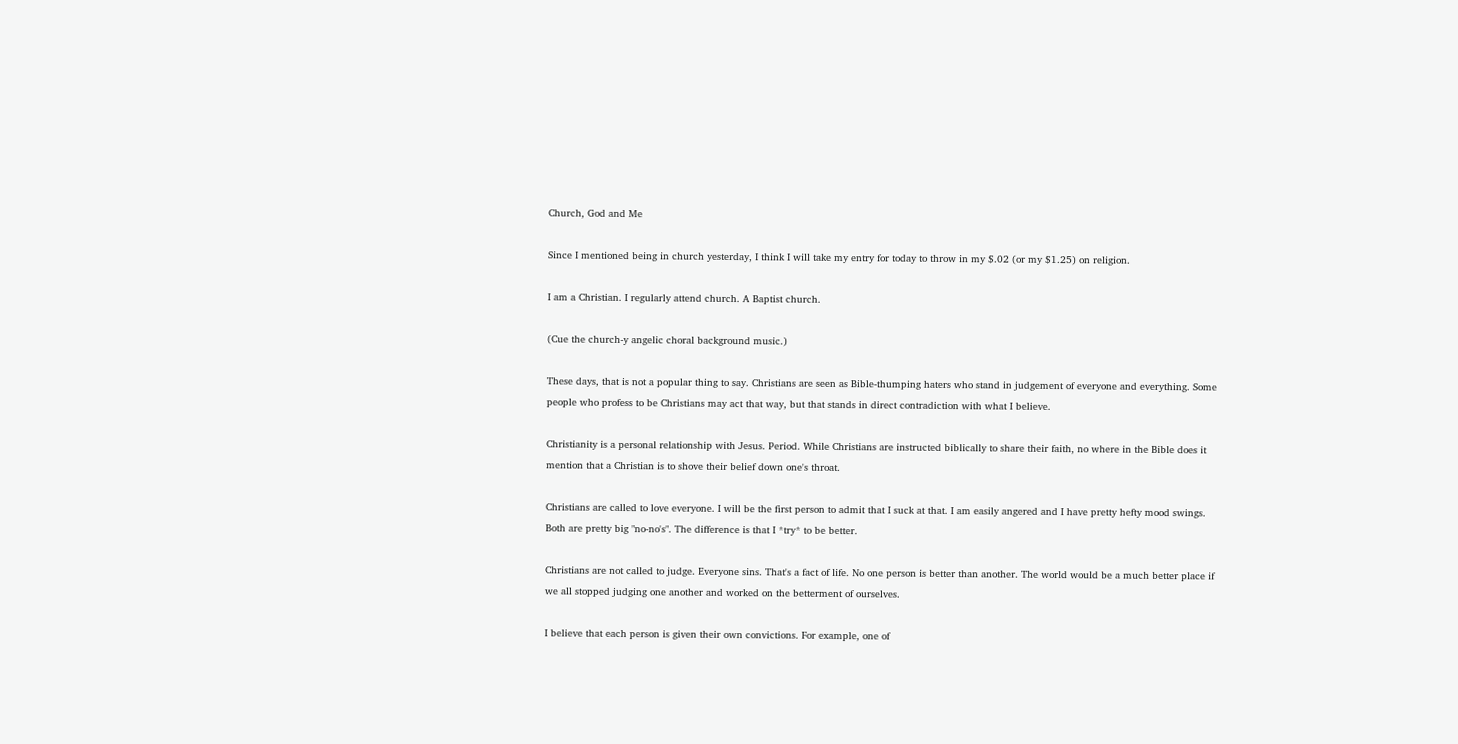Church, God and Me

Since I mentioned being in church yesterday, I think I will take my entry for today to throw in my $.02 (or my $1.25) on religion.

I am a Christian. I regularly attend church. A Baptist church.

(Cue the church-y angelic choral background music.)

These days, that is not a popular thing to say. Christians are seen as Bible-thumping haters who stand in judgement of everyone and everything. Some people who profess to be Christians may act that way, but that stands in direct contradiction with what I believe.

Christianity is a personal relationship with Jesus. Period. While Christians are instructed biblically to share their faith, no where in the Bible does it mention that a Christian is to shove their belief down one's throat.

Christians are called to love everyone. I will be the first person to admit that I suck at that. I am easily angered and I have pretty hefty mood swings. Both are pretty big "no-no's". The difference is that I *try* to be better.

Christians are not called to judge. Everyone sins. That's a fact of life. No one person is better than another. The world would be a much better place if we all stopped judging one another and worked on the betterment of ourselves.

I believe that each person is given their own convictions. For example, one of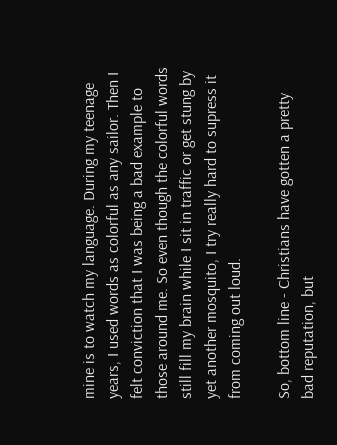mine is to watch my language. During my teenage years, I used words as colorful as any sailor. Then I felt conviction that I was being a bad example to those around me. So even though the colorful words still fill my brain while I sit in traffic or get stung by yet another mosquito, I try really hard to supress it from coming out loud.

So, bottom line - Christians have gotten a pretty bad reputation, but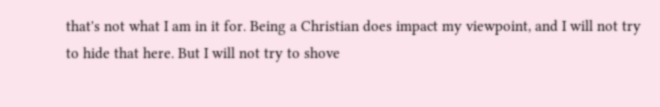that's not what I am in it for. Being a Christian does impact my viewpoint, and I will not try to hide that here. But I will not try to shove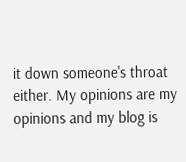it down someone's throat either. My opinions are my opinions and my blog is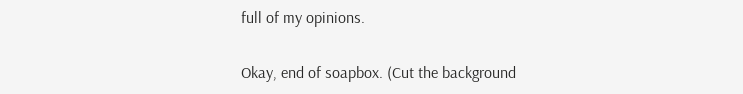full of my opinions.

Okay, end of soapbox. (Cut the background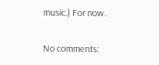music.) For now.

No comments: